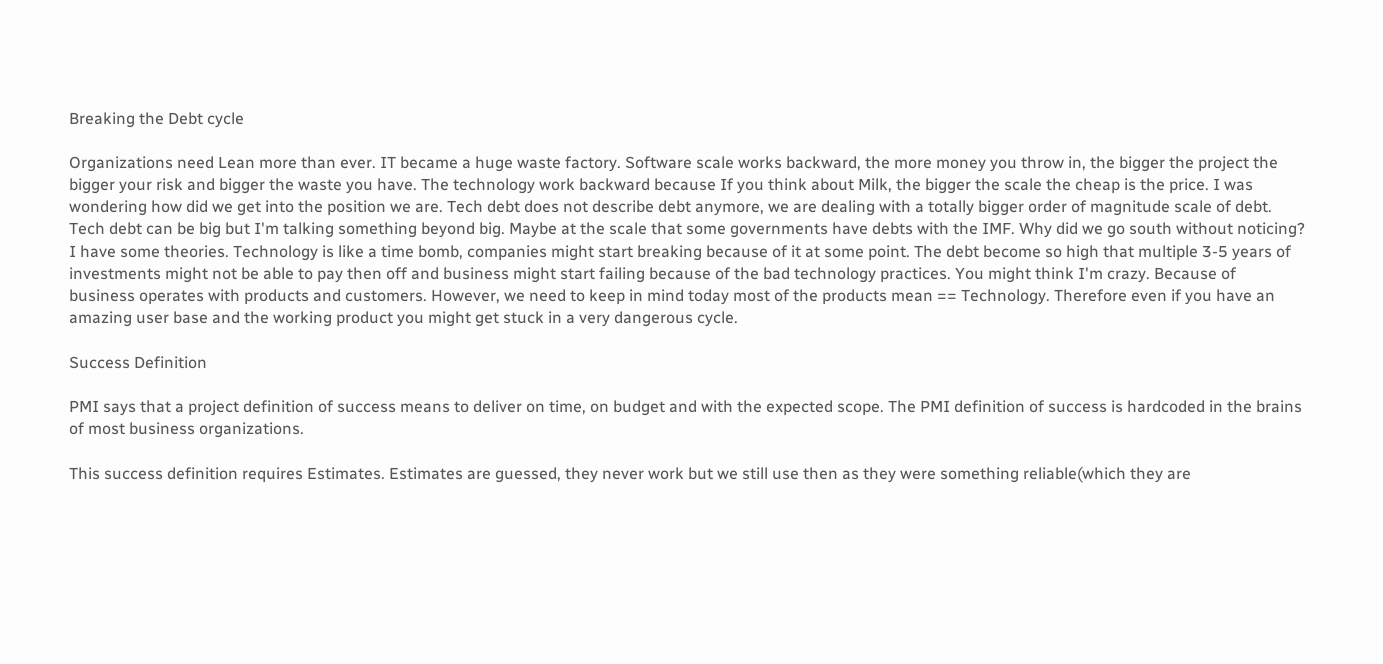Breaking the Debt cycle

Organizations need Lean more than ever. IT became a huge waste factory. Software scale works backward, the more money you throw in, the bigger the project the bigger your risk and bigger the waste you have. The technology work backward because If you think about Milk, the bigger the scale the cheap is the price. I was wondering how did we get into the position we are. Tech debt does not describe debt anymore, we are dealing with a totally bigger order of magnitude scale of debt. Tech debt can be big but I'm talking something beyond big. Maybe at the scale that some governments have debts with the IMF. Why did we go south without noticing? I have some theories. Technology is like a time bomb, companies might start breaking because of it at some point. The debt become so high that multiple 3-5 years of investments might not be able to pay then off and business might start failing because of the bad technology practices. You might think I'm crazy. Because of business operates with products and customers. However, we need to keep in mind today most of the products mean == Technology. Therefore even if you have an amazing user base and the working product you might get stuck in a very dangerous cycle.

Success Definition

PMI says that a project definition of success means to deliver on time, on budget and with the expected scope. The PMI definition of success is hardcoded in the brains of most business organizations.

This success definition requires Estimates. Estimates are guessed, they never work but we still use then as they were something reliable(which they are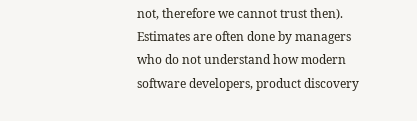not, therefore we cannot trust then). Estimates are often done by managers who do not understand how modern software developers, product discovery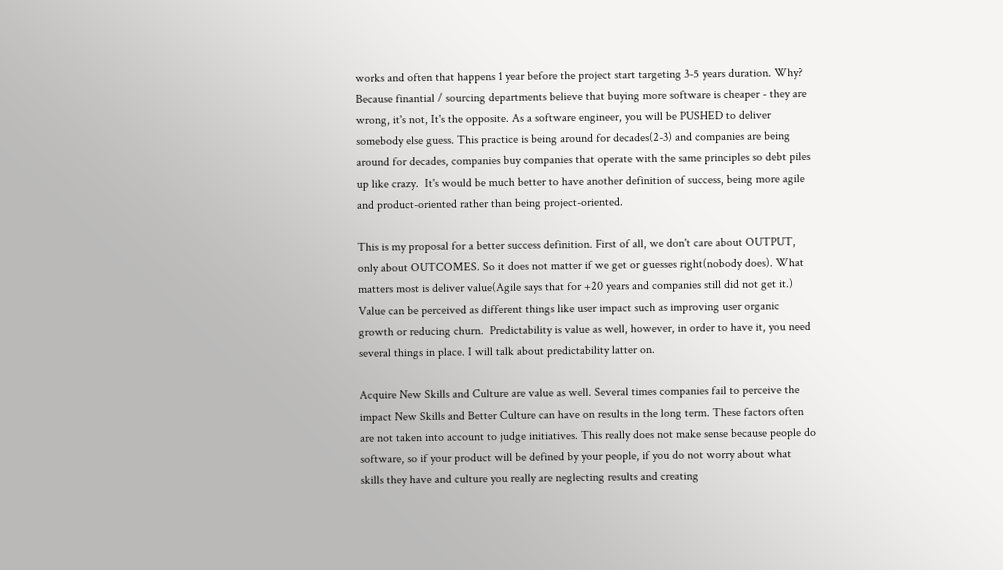works and often that happens 1 year before the project start targeting 3-5 years duration. Why? Because finantial / sourcing departments believe that buying more software is cheaper - they are wrong, it's not, It's the opposite. As a software engineer, you will be PUSHED to deliver somebody else guess. This practice is being around for decades(2-3) and companies are being around for decades, companies buy companies that operate with the same principles so debt piles up like crazy.  It's would be much better to have another definition of success, being more agile and product-oriented rather than being project-oriented.

This is my proposal for a better success definition. First of all, we don't care about OUTPUT, only about OUTCOMES. So it does not matter if we get or guesses right(nobody does). What matters most is deliver value(Agile says that for +20 years and companies still did not get it.) Value can be perceived as different things like user impact such as improving user organic growth or reducing churn.  Predictability is value as well, however, in order to have it, you need several things in place. I will talk about predictability latter on.

Acquire New Skills and Culture are value as well. Several times companies fail to perceive the impact New Skills and Better Culture can have on results in the long term. These factors often are not taken into account to judge initiatives. This really does not make sense because people do software, so if your product will be defined by your people, if you do not worry about what skills they have and culture you really are neglecting results and creating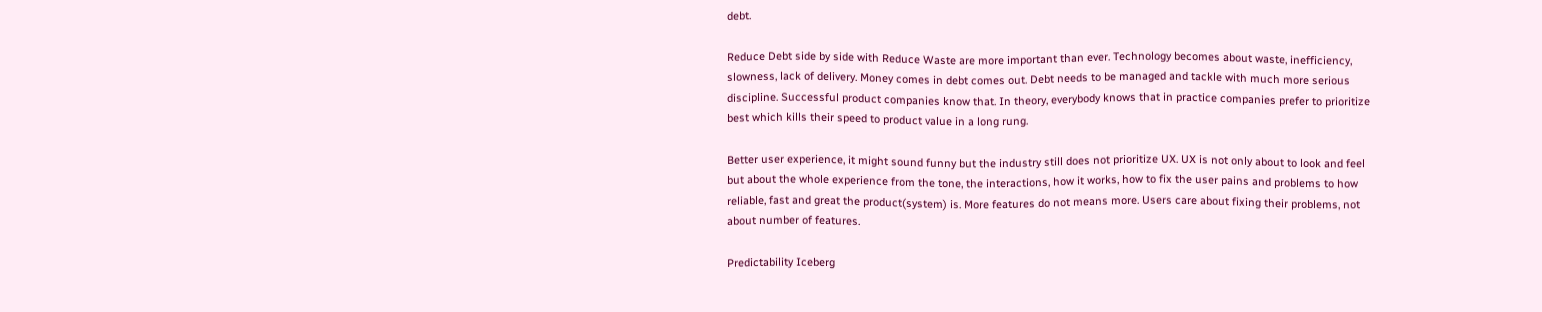debt.

Reduce Debt side by side with Reduce Waste are more important than ever. Technology becomes about waste, inefficiency, slowness, lack of delivery. Money comes in debt comes out. Debt needs to be managed and tackle with much more serious discipline. Successful product companies know that. In theory, everybody knows that in practice companies prefer to prioritize best which kills their speed to product value in a long rung.

Better user experience, it might sound funny but the industry still does not prioritize UX. UX is not only about to look and feel but about the whole experience from the tone, the interactions, how it works, how to fix the user pains and problems to how reliable, fast and great the product(system) is. More features do not means more. Users care about fixing their problems, not about number of features.

Predictability Iceberg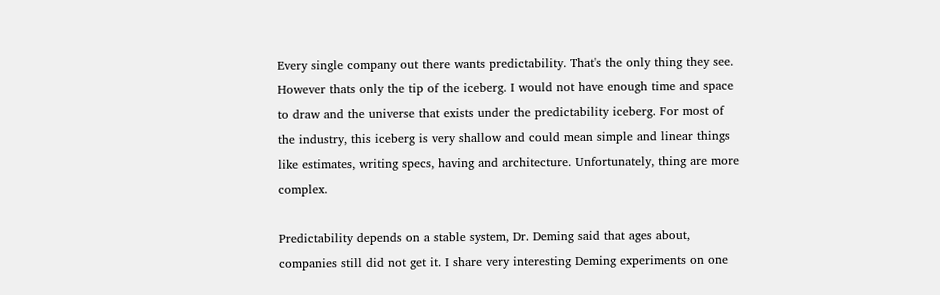Every single company out there wants predictability. That's the only thing they see. However thats only the tip of the iceberg. I would not have enough time and space to draw and the universe that exists under the predictability iceberg. For most of the industry, this iceberg is very shallow and could mean simple and linear things like estimates, writing specs, having and architecture. Unfortunately, thing are more complex.

Predictability depends on a stable system, Dr. Deming said that ages about, companies still did not get it. I share very interesting Deming experiments on one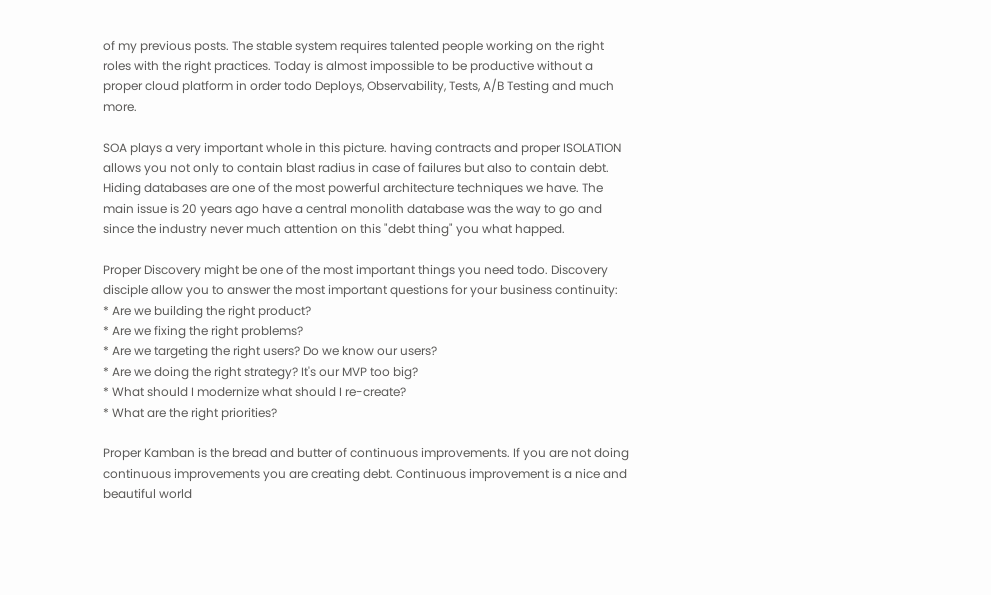of my previous posts. The stable system requires talented people working on the right roles with the right practices. Today is almost impossible to be productive without a proper cloud platform in order todo Deploys, Observability, Tests, A/B Testing and much more.

SOA plays a very important whole in this picture. having contracts and proper ISOLATION allows you not only to contain blast radius in case of failures but also to contain debt. Hiding databases are one of the most powerful architecture techniques we have. The main issue is 20 years ago have a central monolith database was the way to go and since the industry never much attention on this "debt thing" you what happed.

Proper Discovery might be one of the most important things you need todo. Discovery disciple allow you to answer the most important questions for your business continuity:
* Are we building the right product?
* Are we fixing the right problems?
* Are we targeting the right users? Do we know our users?
* Are we doing the right strategy? It's our MVP too big?
* What should I modernize what should I re-create?
* What are the right priorities?

Proper Kamban is the bread and butter of continuous improvements. If you are not doing continuous improvements you are creating debt. Continuous improvement is a nice and beautiful world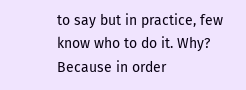to say but in practice, few know who to do it. Why? Because in order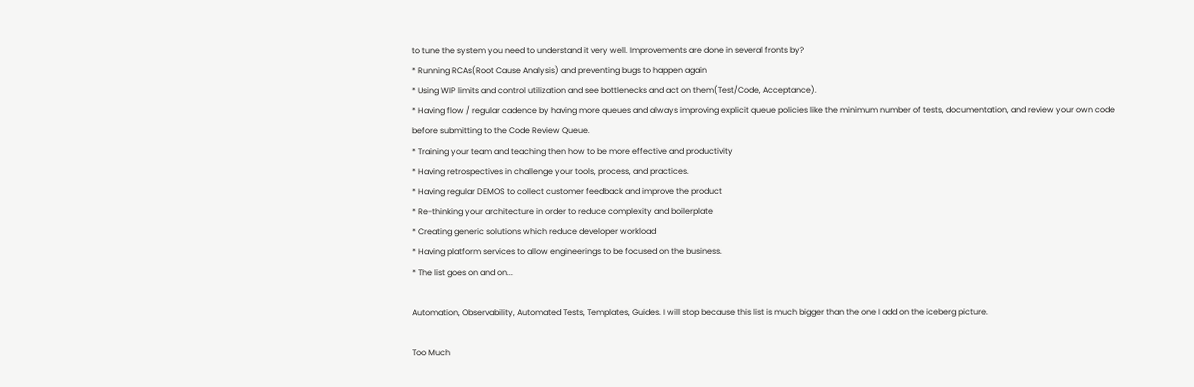to tune the system you need to understand it very well. Improvements are done in several fronts by?
* Running RCAs(Root Cause Analysis) and preventing bugs to happen again
* Using WIP limits and control utilization and see bottlenecks and act on them(Test/Code, Acceptance).
* Having flow / regular cadence by having more queues and always improving explicit queue policies like the minimum number of tests, documentation, and review your own code before submitting to the Code Review Queue.
* Training your team and teaching then how to be more effective and productivity
* Having retrospectives in challenge your tools, process, and practices.
* Having regular DEMOS to collect customer feedback and improve the product
* Re-thinking your architecture in order to reduce complexity and boilerplate
* Creating generic solutions which reduce developer workload
* Having platform services to allow engineerings to be focused on the business.
* The list goes on and on...

Automation, Observability, Automated Tests, Templates, Guides. I will stop because this list is much bigger than the one I add on the iceberg picture.

Too Much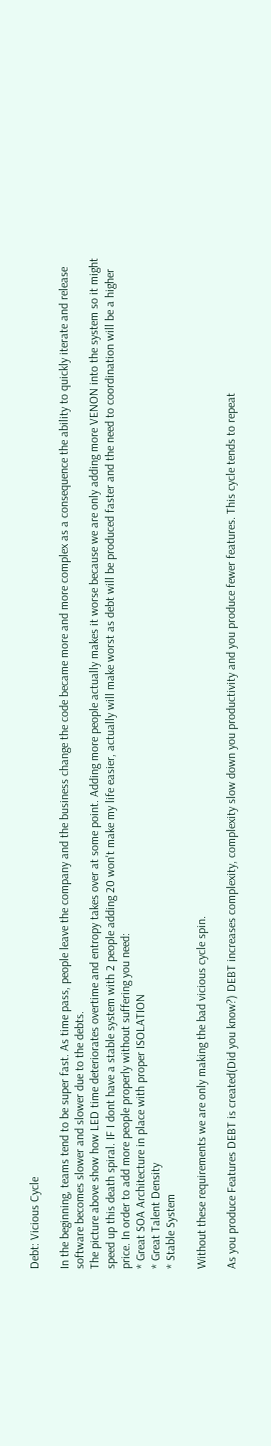Debt: Vicious Cycle

In the beginning, teams tend to be super fast. As time pass, people leave the company and the business change the code became more and more complex as a consequence the ability to quickly iterate and release software becomes slower and slower due to the debts.
The picture above show how LED time deteriorates overtime and entropy takes over at some point. Adding more people actually makes it worse because we are only adding more VENON into the system so it might speed up this death spiral. IF I dont have a stable system with 2 people adding 20 won't make my life easier, actually will make worst as debt will be produced faster and the need to coordination will be a higher price. In order to add more people properly without suffering you need:
* Great SOA Architecture in place with proper ISOLATION
* Great Talent Density
* Stable System

Without these requirements we are only making the bad vicious cycle spin.

As you produce Features DEBT is created(Did you know?) DEBT increases complexity, complexity slow down you productivity and you produce fewer features. This cycle tends to repeat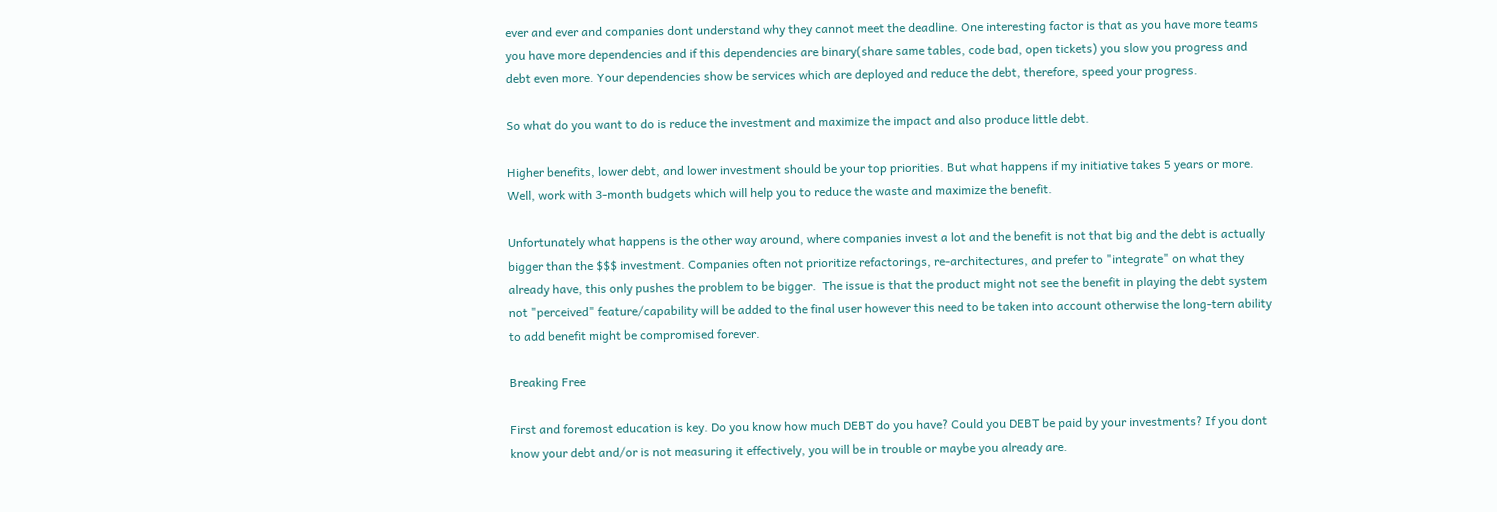ever and ever and companies dont understand why they cannot meet the deadline. One interesting factor is that as you have more teams you have more dependencies and if this dependencies are binary(share same tables, code bad, open tickets) you slow you progress and debt even more. Your dependencies show be services which are deployed and reduce the debt, therefore, speed your progress.

So what do you want to do is reduce the investment and maximize the impact and also produce little debt.

Higher benefits, lower debt, and lower investment should be your top priorities. But what happens if my initiative takes 5 years or more. Well, work with 3-month budgets which will help you to reduce the waste and maximize the benefit.

Unfortunately what happens is the other way around, where companies invest a lot and the benefit is not that big and the debt is actually bigger than the $$$ investment. Companies often not prioritize refactorings, re-architectures, and prefer to "integrate" on what they already have, this only pushes the problem to be bigger.  The issue is that the product might not see the benefit in playing the debt system not "perceived" feature/capability will be added to the final user however this need to be taken into account otherwise the long-tern ability to add benefit might be compromised forever.

Breaking Free

First and foremost education is key. Do you know how much DEBT do you have? Could you DEBT be paid by your investments? If you dont know your debt and/or is not measuring it effectively, you will be in trouble or maybe you already are.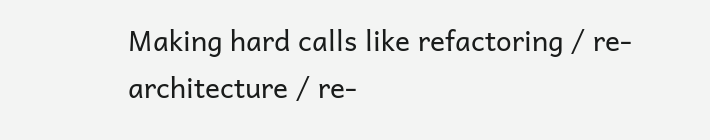Making hard calls like refactoring / re-architecture / re-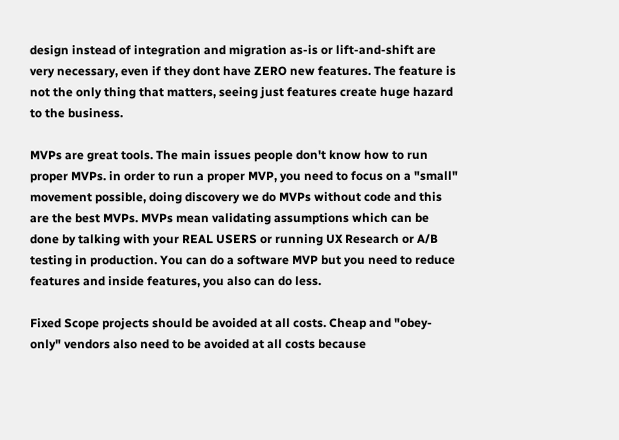design instead of integration and migration as-is or lift-and-shift are very necessary, even if they dont have ZERO new features. The feature is not the only thing that matters, seeing just features create huge hazard to the business.

MVPs are great tools. The main issues people don't know how to run proper MVPs. in order to run a proper MVP, you need to focus on a "small" movement possible, doing discovery we do MVPs without code and this are the best MVPs. MVPs mean validating assumptions which can be done by talking with your REAL USERS or running UX Research or A/B testing in production. You can do a software MVP but you need to reduce features and inside features, you also can do less.

Fixed Scope projects should be avoided at all costs. Cheap and "obey-only" vendors also need to be avoided at all costs because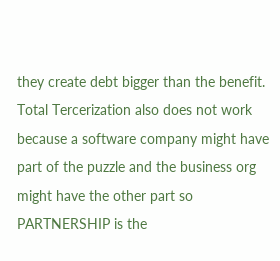they create debt bigger than the benefit. Total Tercerization also does not work because a software company might have part of the puzzle and the business org might have the other part so PARTNERSHIP is the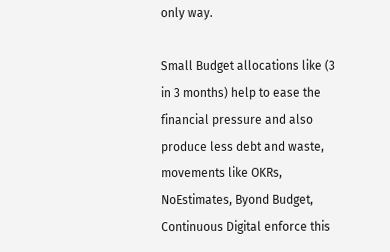only way.

Small Budget allocations like (3 in 3 months) help to ease the financial pressure and also produce less debt and waste, movements like OKRs, NoEstimates, Byond Budget, Continuous Digital enforce this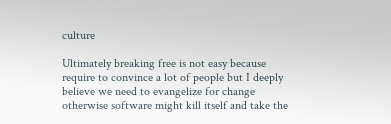culture

Ultimately breaking free is not easy because require to convince a lot of people but I deeply believe we need to evangelize for change otherwise software might kill itself and take the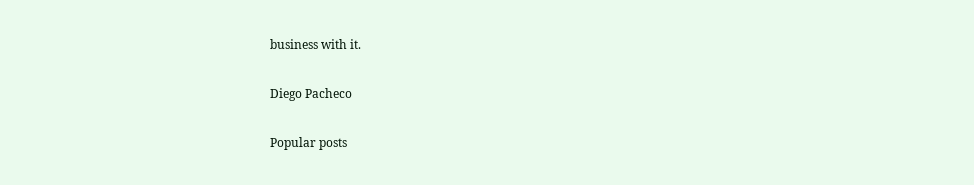business with it.

Diego Pacheco

Popular posts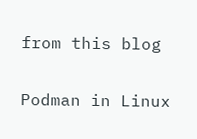from this blog

Podman in Linux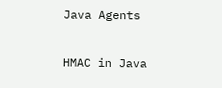Java Agents

HMAC in Java